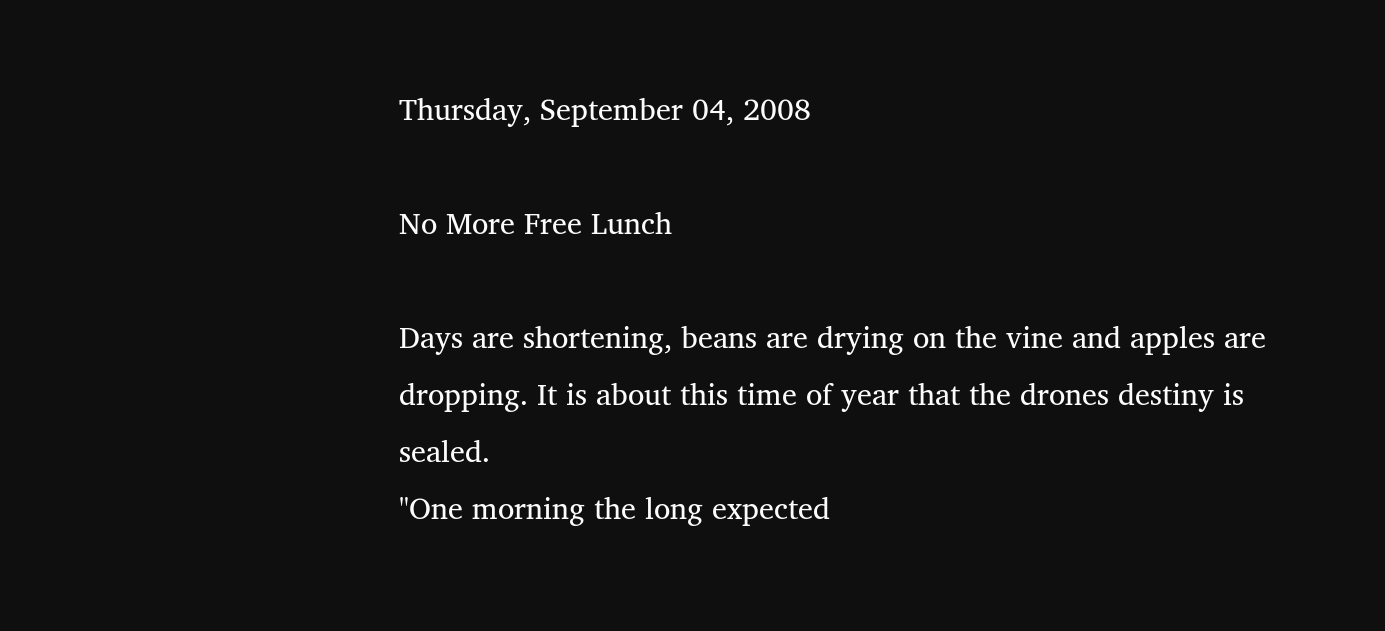Thursday, September 04, 2008

No More Free Lunch

Days are shortening, beans are drying on the vine and apples are dropping. It is about this time of year that the drones destiny is sealed.
"One morning the long expected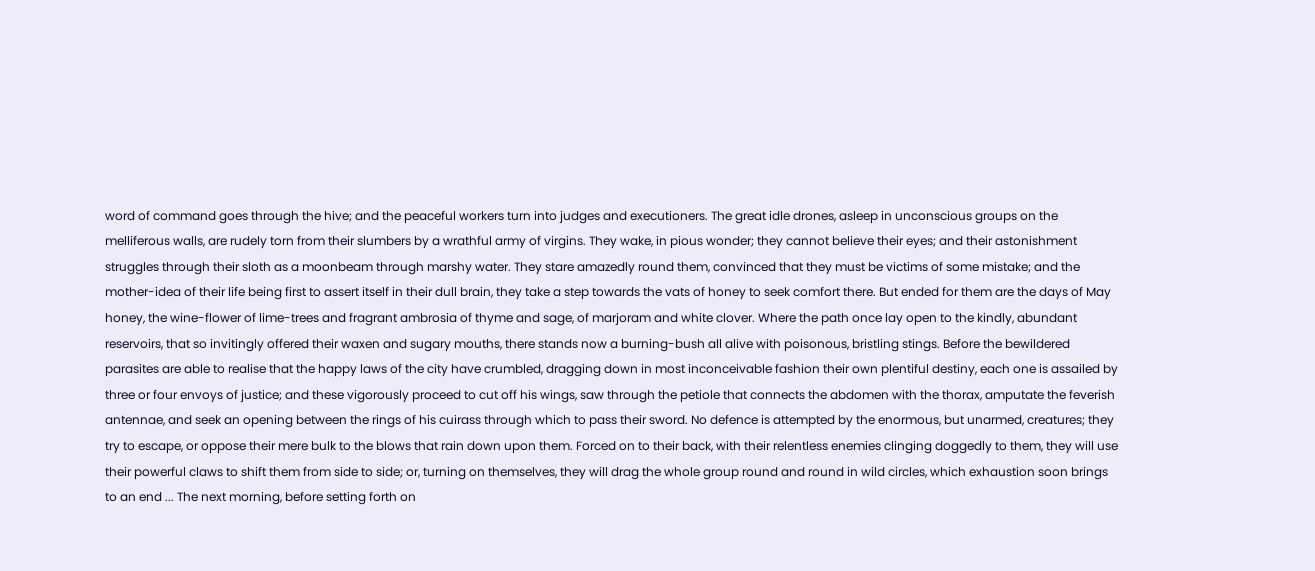word of command goes through the hive; and the peaceful workers turn into judges and executioners. The great idle drones, asleep in unconscious groups on the melliferous walls, are rudely torn from their slumbers by a wrathful army of virgins. They wake, in pious wonder; they cannot believe their eyes; and their astonishment struggles through their sloth as a moonbeam through marshy water. They stare amazedly round them, convinced that they must be victims of some mistake; and the mother-idea of their life being first to assert itself in their dull brain, they take a step towards the vats of honey to seek comfort there. But ended for them are the days of May honey, the wine-flower of lime-trees and fragrant ambrosia of thyme and sage, of marjoram and white clover. Where the path once lay open to the kindly, abundant reservoirs, that so invitingly offered their waxen and sugary mouths, there stands now a burning-bush all alive with poisonous, bristling stings. Before the bewildered parasites are able to realise that the happy laws of the city have crumbled, dragging down in most inconceivable fashion their own plentiful destiny, each one is assailed by three or four envoys of justice; and these vigorously proceed to cut off his wings, saw through the petiole that connects the abdomen with the thorax, amputate the feverish antennae, and seek an opening between the rings of his cuirass through which to pass their sword. No defence is attempted by the enormous, but unarmed, creatures; they try to escape, or oppose their mere bulk to the blows that rain down upon them. Forced on to their back, with their relentless enemies clinging doggedly to them, they will use their powerful claws to shift them from side to side; or, turning on themselves, they will drag the whole group round and round in wild circles, which exhaustion soon brings to an end ... The next morning, before setting forth on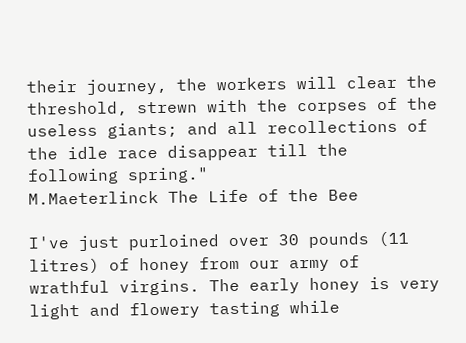their journey, the workers will clear the threshold, strewn with the corpses of the useless giants; and all recollections of the idle race disappear till the following spring."
M.Maeterlinck The Life of the Bee

I've just purloined over 30 pounds (11 litres) of honey from our army of wrathful virgins. The early honey is very light and flowery tasting while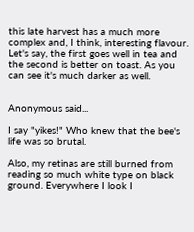this late harvest has a much more complex and, I think, interesting flavour. Let's say, the first goes well in tea and the second is better on toast. As you can see it's much darker as well.


Anonymous said...

I say "yikes!" Who knew that the bee's life was so brutal.

Also, my retinas are still burned from reading so much white type on black ground. Everywhere I look I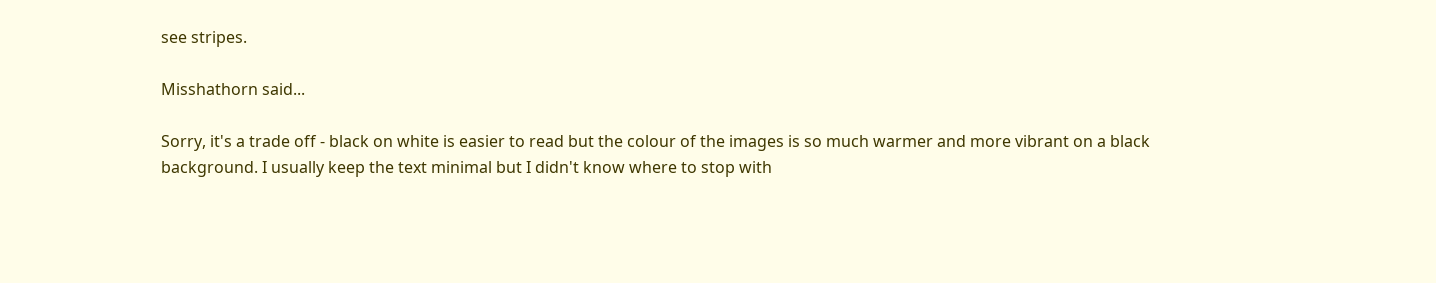see stripes.

Misshathorn said...

Sorry, it's a trade off - black on white is easier to read but the colour of the images is so much warmer and more vibrant on a black background. I usually keep the text minimal but I didn't know where to stop with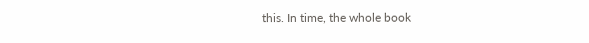this. In time, the whole book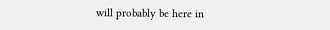will probably be here in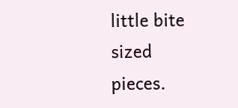little bite sized pieces.